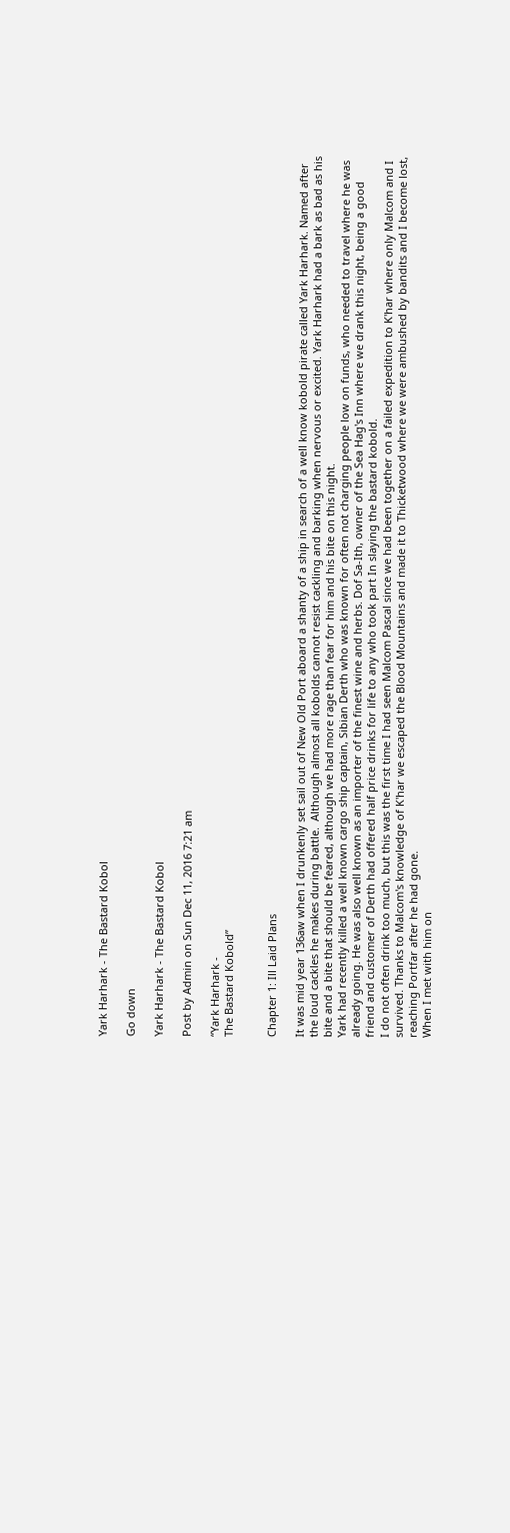Yark Harhark - The Bastard Kobol

Go down

Yark Harhark - The Bastard Kobol

Post by Admin on Sun Dec 11, 2016 7:21 am

“Yark Harhark -
The Bastard Kobold”


Chapter 1: Ill Laid Plans

It was mid year 136aw when I drunkenly set sail out of New Old Port aboard a shanty of a ship in search of a well know kobold pirate called Yark Harhark. Named after the loud cackles he makes during battle.  Although almost all kobolds cannot resist cackling and barking when nervous or excited. Yark Harhark had a bark as bad as his bite and a bite that should be feared, although we had more rage than fear for him and his bite on this night.
Yark had recently killed a well known cargo ship captain, Sibian Derth who was known for often not charging people low on funds, who needed to travel where he was already going. He was also well known as an importer of the finest wine and herbs. Dof Sa-Ith, owner of the Sea Hag's Inn where we drank this night, being a good friend and customer of Derth had offered half price drinks for life to any who took part In slaying the bastard kobold.
I do not often drink too much, but this was the first time I had seen Malcom Pascal since we had been together on a failed expedition to K'har where only Malcom and I survived. Thanks to Malcom's knowledge of K'har we escaped the Blood Mountains and made it to Thicketwood where we were ambushed by bandits and I become lost, reaching Portfar after he had gone.
When I met with him on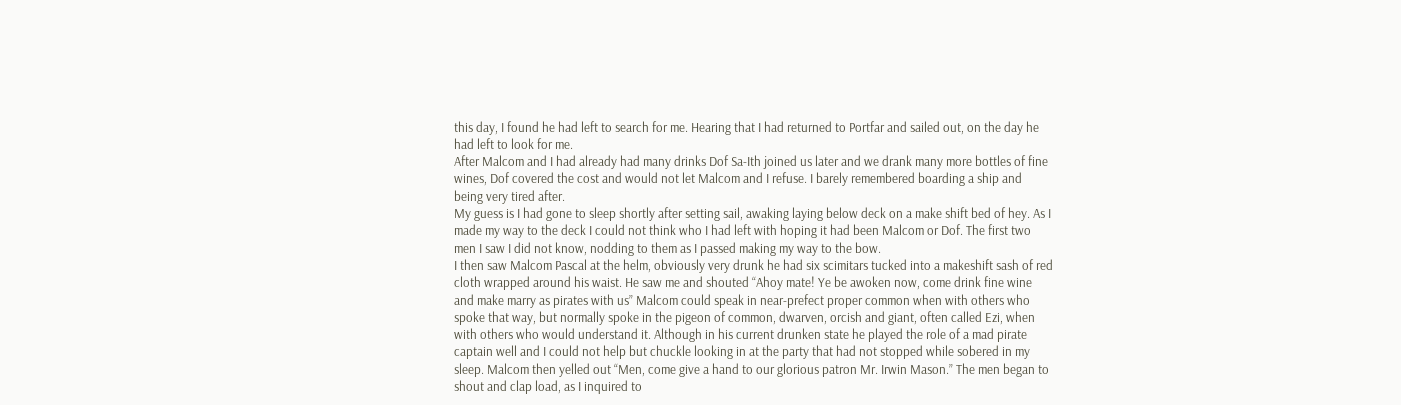this day, I found he had left to search for me. Hearing that I had returned to Portfar and sailed out, on the day he had left to look for me.
After Malcom and I had already had many drinks Dof Sa-Ith joined us later and we drank many more bottles of fine wines, Dof covered the cost and would not let Malcom and I refuse. I barely remembered boarding a ship and being very tired after.
My guess is I had gone to sleep shortly after setting sail, awaking laying below deck on a make shift bed of hey. As I made my way to the deck I could not think who I had left with hoping it had been Malcom or Dof. The first two men I saw I did not know, nodding to them as I passed making my way to the bow.
I then saw Malcom Pascal at the helm, obviously very drunk he had six scimitars tucked into a makeshift sash of red cloth wrapped around his waist. He saw me and shouted “Ahoy mate! Ye be awoken now, come drink fine wine and make marry as pirates with us” Malcom could speak in near-prefect proper common when with others who spoke that way, but normally spoke in the pigeon of common, dwarven, orcish and giant, often called Ezi, when with others who would understand it. Although in his current drunken state he played the role of a mad pirate captain well and I could not help but chuckle looking in at the party that had not stopped while sobered in my sleep. Malcom then yelled out “Men, come give a hand to our glorious patron Mr. Irwin Mason.” The men began to shout and clap load, as I inquired to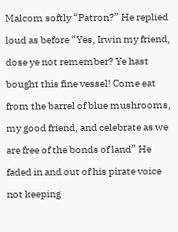Malcom softly “Patron?” He replied loud as before “Yes, Irwin my friend, dose ye not remember? Ye hast bought this fine vessel! Come eat from the barrel of blue mushrooms, my good friend, and celebrate as we are free of the bonds of land” He faded in and out of his pirate voice not keeping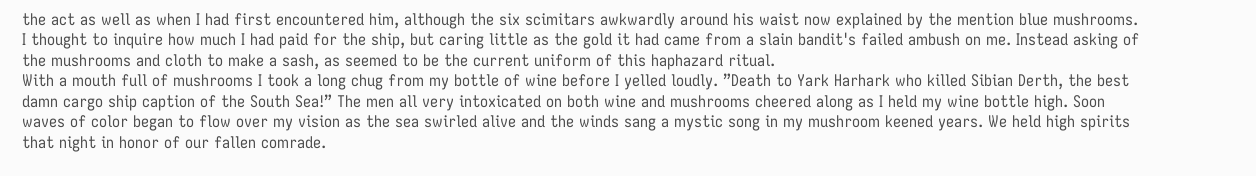the act as well as when I had first encountered him, although the six scimitars awkwardly around his waist now explained by the mention blue mushrooms. I thought to inquire how much I had paid for the ship, but caring little as the gold it had came from a slain bandit's failed ambush on me. Instead asking of the mushrooms and cloth to make a sash, as seemed to be the current uniform of this haphazard ritual.
With a mouth full of mushrooms I took a long chug from my bottle of wine before I yelled loudly. ”Death to Yark Harhark who killed Sibian Derth, the best damn cargo ship caption of the South Sea!” The men all very intoxicated on both wine and mushrooms cheered along as I held my wine bottle high. Soon waves of color began to flow over my vision as the sea swirled alive and the winds sang a mystic song in my mushroom keened years. We held high spirits that night in honor of our fallen comrade.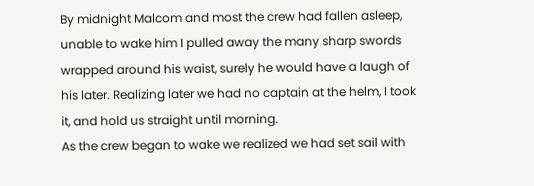By midnight Malcom and most the crew had fallen asleep, unable to wake him I pulled away the many sharp swords wrapped around his waist, surely he would have a laugh of his later. Realizing later we had no captain at the helm, I took it, and hold us straight until morning.
As the crew began to wake we realized we had set sail with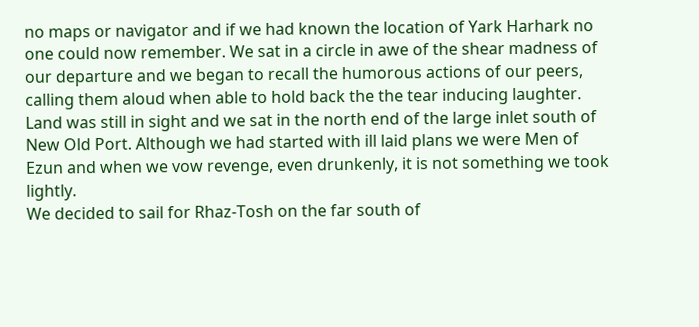no maps or navigator and if we had known the location of Yark Harhark no one could now remember. We sat in a circle in awe of the shear madness of our departure and we began to recall the humorous actions of our peers, calling them aloud when able to hold back the the tear inducing laughter.
Land was still in sight and we sat in the north end of the large inlet south of New Old Port. Although we had started with ill laid plans we were Men of Ezun and when we vow revenge, even drunkenly, it is not something we took lightly.
We decided to sail for Rhaz-Tosh on the far south of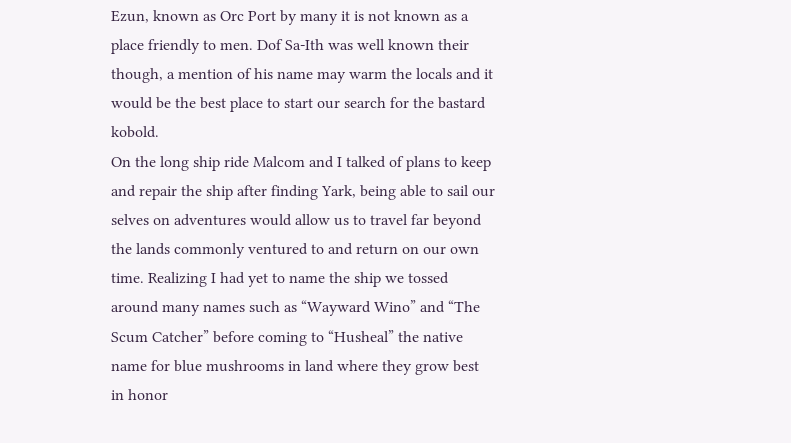Ezun, known as Orc Port by many it is not known as a place friendly to men. Dof Sa-Ith was well known their though, a mention of his name may warm the locals and it would be the best place to start our search for the bastard kobold.
On the long ship ride Malcom and I talked of plans to keep and repair the ship after finding Yark, being able to sail our selves on adventures would allow us to travel far beyond the lands commonly ventured to and return on our own time. Realizing I had yet to name the ship we tossed around many names such as “Wayward Wino” and “The Scum Catcher” before coming to “Husheal” the native name for blue mushrooms in land where they grow best in honor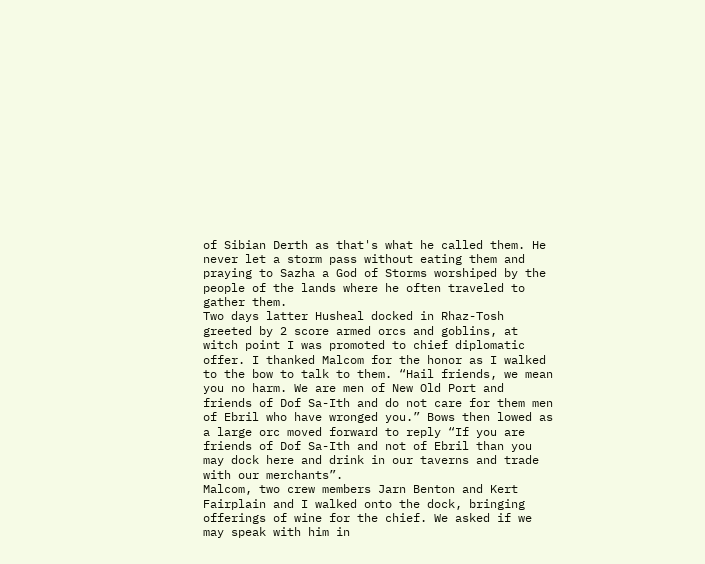of Sibian Derth as that's what he called them. He never let a storm pass without eating them and praying to Sazha a God of Storms worshiped by the people of the lands where he often traveled to gather them.
Two days latter Husheal docked in Rhaz-Tosh greeted by 2 score armed orcs and goblins, at witch point I was promoted to chief diplomatic offer. I thanked Malcom for the honor as I walked to the bow to talk to them. “Hail friends, we mean you no harm. We are men of New Old Port and friends of Dof Sa-Ith and do not care for them men of Ebril who have wronged you.” Bows then lowed as a large orc moved forward to reply “If you are friends of Dof Sa-Ith and not of Ebril than you may dock here and drink in our taverns and trade with our merchants”.
Malcom, two crew members Jarn Benton and Kert Fairplain and I walked onto the dock, bringing offerings of wine for the chief. We asked if we may speak with him in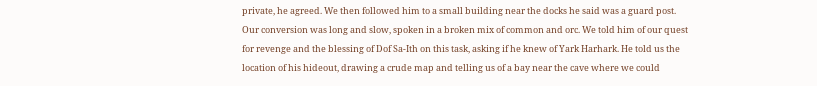private, he agreed. We then followed him to a small building near the docks he said was a guard post.
Our conversion was long and slow, spoken in a broken mix of common and orc. We told him of our quest for revenge and the blessing of Dof Sa-Ith on this task, asking if he knew of Yark Harhark. He told us the location of his hideout, drawing a crude map and telling us of a bay near the cave where we could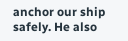anchor our ship safely. He also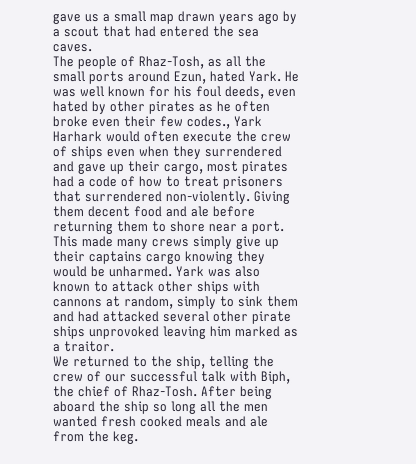gave us a small map drawn years ago by a scout that had entered the sea caves.
The people of Rhaz-Tosh, as all the small ports around Ezun, hated Yark. He was well known for his foul deeds, even hated by other pirates as he often broke even their few codes., Yark Harhark would often execute the crew of ships even when they surrendered and gave up their cargo, most pirates had a code of how to treat prisoners that surrendered non-violently. Giving them decent food and ale before returning them to shore near a port. This made many crews simply give up their captains cargo knowing they would be unharmed. Yark was also known to attack other ships with cannons at random, simply to sink them and had attacked several other pirate ships unprovoked leaving him marked as a traitor.
We returned to the ship, telling the crew of our successful talk with Biph, the chief of Rhaz-Tosh. After being aboard the ship so long all the men wanted fresh cooked meals and ale from the keg.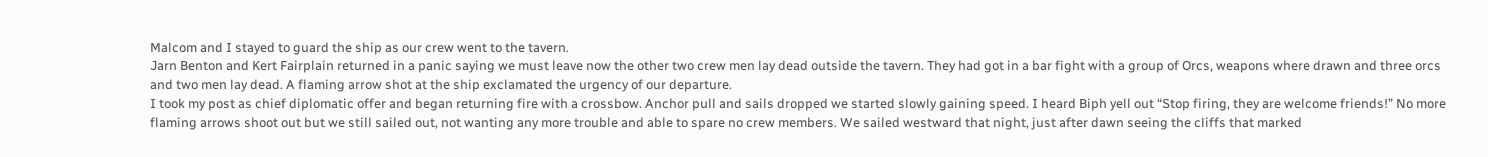Malcom and I stayed to guard the ship as our crew went to the tavern.
Jarn Benton and Kert Fairplain returned in a panic saying we must leave now the other two crew men lay dead outside the tavern. They had got in a bar fight with a group of Orcs, weapons where drawn and three orcs and two men lay dead. A flaming arrow shot at the ship exclamated the urgency of our departure.
I took my post as chief diplomatic offer and began returning fire with a crossbow. Anchor pull and sails dropped we started slowly gaining speed. I heard Biph yell out “Stop firing, they are welcome friends!” No more flaming arrows shoot out but we still sailed out, not wanting any more trouble and able to spare no crew members. We sailed westward that night, just after dawn seeing the cliffs that marked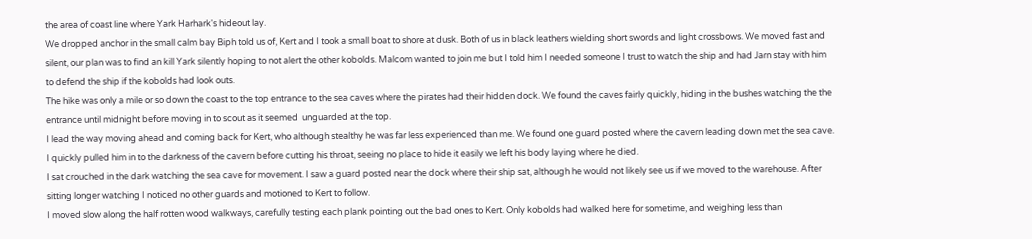the area of coast line where Yark Harhark's hideout lay.
We dropped anchor in the small calm bay Biph told us of, Kert and I took a small boat to shore at dusk. Both of us in black leathers wielding short swords and light crossbows. We moved fast and silent, our plan was to find an kill Yark silently hoping to not alert the other kobolds. Malcom wanted to join me but I told him I needed someone I trust to watch the ship and had Jarn stay with him to defend the ship if the kobolds had look outs.
The hike was only a mile or so down the coast to the top entrance to the sea caves where the pirates had their hidden dock. We found the caves fairly quickly, hiding in the bushes watching the the entrance until midnight before moving in to scout as it seemed  unguarded at the top.
I lead the way moving ahead and coming back for Kert, who although stealthy he was far less experienced than me. We found one guard posted where the cavern leading down met the sea cave. I quickly pulled him in to the darkness of the cavern before cutting his throat, seeing no place to hide it easily we left his body laying where he died.
I sat crouched in the dark watching the sea cave for movement. I saw a guard posted near the dock where their ship sat, although he would not likely see us if we moved to the warehouse. After sitting longer watching I noticed no other guards and motioned to Kert to follow.
I moved slow along the half rotten wood walkways, carefully testing each plank pointing out the bad ones to Kert. Only kobolds had walked here for sometime, and weighing less than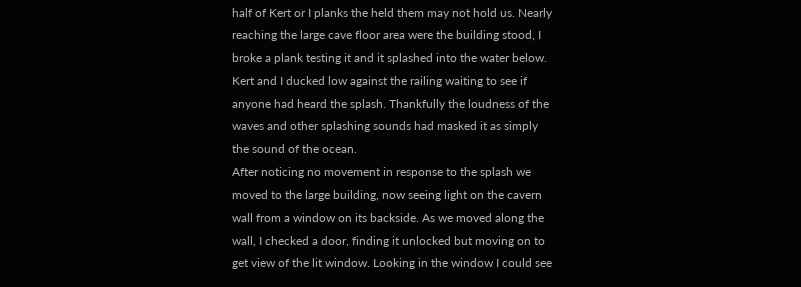half of Kert or I planks the held them may not hold us. Nearly reaching the large cave floor area were the building stood, I broke a plank testing it and it splashed into the water below. Kert and I ducked low against the railing waiting to see if anyone had heard the splash. Thankfully the loudness of the waves and other splashing sounds had masked it as simply the sound of the ocean.
After noticing no movement in response to the splash we moved to the large building, now seeing light on the cavern wall from a window on its backside. As we moved along the wall, I checked a door, finding it unlocked but moving on to get view of the lit window. Looking in the window I could see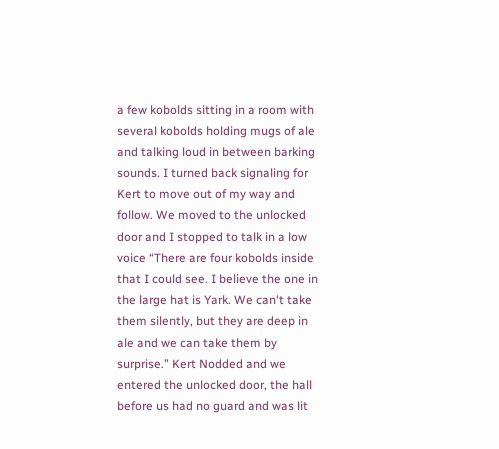a few kobolds sitting in a room with several kobolds holding mugs of ale and talking loud in between barking sounds. I turned back signaling for Kert to move out of my way and follow. We moved to the unlocked door and I stopped to talk in a low voice “There are four kobolds inside that I could see. I believe the one in the large hat is Yark. We can't take them silently, but they are deep in ale and we can take them by surprise.” Kert Nodded and we entered the unlocked door, the hall before us had no guard and was lit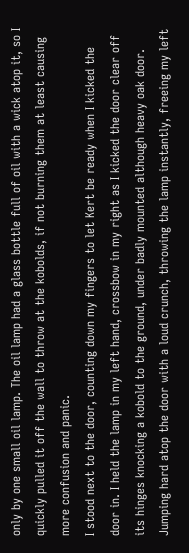only by one small oil lamp. The oil lamp had a glass bottle full of oil with a wick atop it, so I quickly pulled it off the wall to throw at the kobolds, if not burning them at least causing more confusion and panic.
I stood next to the door, counting down my fingers to let Kert be ready when I kicked the door in. I held the lamp in my left hand, crossbow in my right as I kicked the door clear off its hinges knocking a kobold to the ground, under badly mounted although heavy oak door. Jumping hard atop the door with a loud crunch, throwing the lamp instantly, freeing my left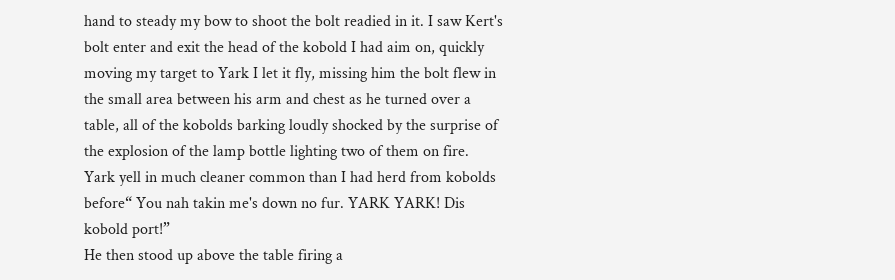hand to steady my bow to shoot the bolt readied in it. I saw Kert's bolt enter and exit the head of the kobold I had aim on, quickly moving my target to Yark I let it fly, missing him the bolt flew in the small area between his arm and chest as he turned over a table, all of the kobolds barking loudly shocked by the surprise of the explosion of the lamp bottle lighting two of them on fire.
Yark yell in much cleaner common than I had herd from kobolds before“ You nah takin me's down no fur. YARK YARK! Dis kobold port!”
He then stood up above the table firing a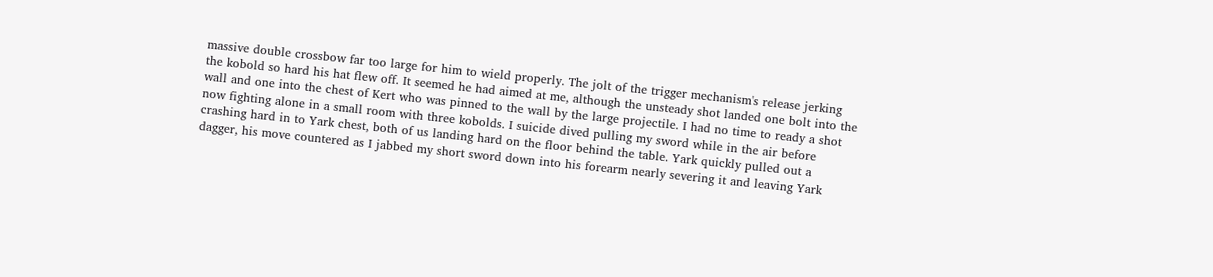massive double crossbow far too large for him to wield properly. The jolt of the trigger mechanism's release jerking the kobold so hard his hat flew off. It seemed he had aimed at me, although the unsteady shot landed one bolt into the wall and one into the chest of Kert who was pinned to the wall by the large projectile. I had no time to ready a shot now fighting alone in a small room with three kobolds. I suicide dived pulling my sword while in the air before crashing hard in to Yark chest, both of us landing hard on the floor behind the table. Yark quickly pulled out a dagger, his move countered as I jabbed my short sword down into his forearm nearly severing it and leaving Yark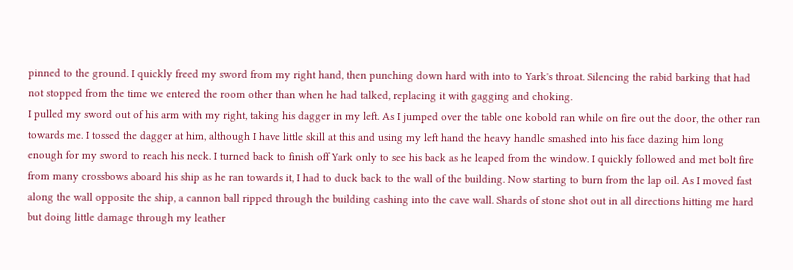pinned to the ground. I quickly freed my sword from my right hand, then punching down hard with into to Yark's throat. Silencing the rabid barking that had not stopped from the time we entered the room other than when he had talked, replacing it with gagging and choking.
I pulled my sword out of his arm with my right, taking his dagger in my left. As I jumped over the table one kobold ran while on fire out the door, the other ran towards me. I tossed the dagger at him, although I have little skill at this and using my left hand the heavy handle smashed into his face dazing him long enough for my sword to reach his neck. I turned back to finish off Yark only to see his back as he leaped from the window. I quickly followed and met bolt fire from many crossbows aboard his ship as he ran towards it, I had to duck back to the wall of the building. Now starting to burn from the lap oil. As I moved fast along the wall opposite the ship, a cannon ball ripped through the building cashing into the cave wall. Shards of stone shot out in all directions hitting me hard but doing little damage through my leather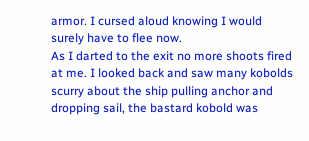armor. I cursed aloud knowing I would surely have to flee now.
As I darted to the exit no more shoots fired at me. I looked back and saw many kobolds scurry about the ship pulling anchor and dropping sail, the bastard kobold was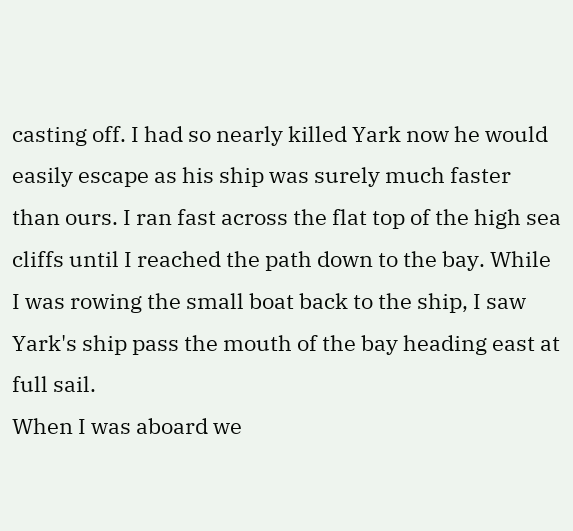casting off. I had so nearly killed Yark now he would easily escape as his ship was surely much faster than ours. I ran fast across the flat top of the high sea cliffs until I reached the path down to the bay. While I was rowing the small boat back to the ship, I saw Yark's ship pass the mouth of the bay heading east at full sail.
When I was aboard we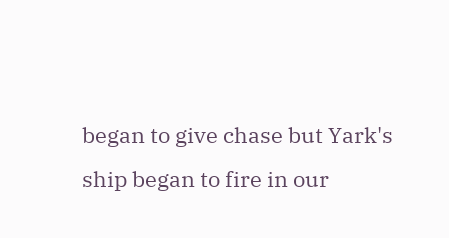began to give chase but Yark's ship began to fire in our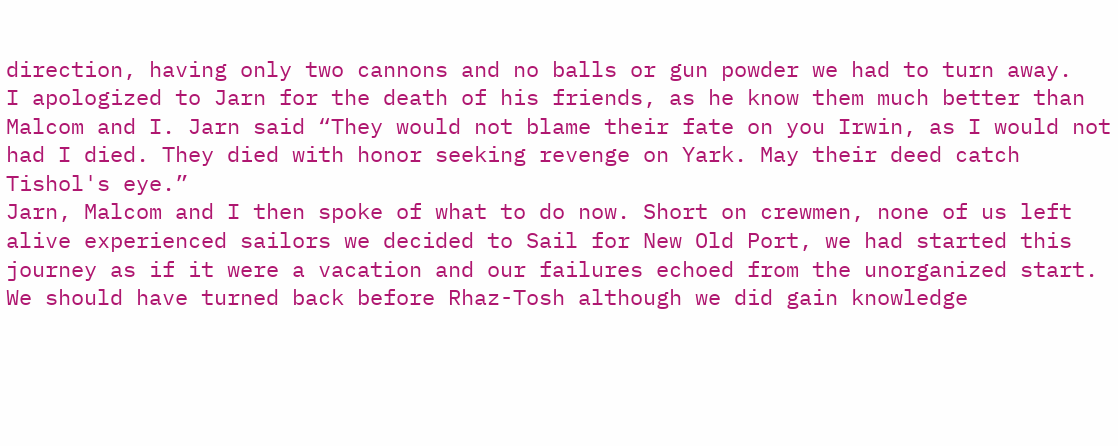direction, having only two cannons and no balls or gun powder we had to turn away.
I apologized to Jarn for the death of his friends, as he know them much better than Malcom and I. Jarn said “They would not blame their fate on you Irwin, as I would not had I died. They died with honor seeking revenge on Yark. May their deed catch Tishol's eye.”
Jarn, Malcom and I then spoke of what to do now. Short on crewmen, none of us left alive experienced sailors we decided to Sail for New Old Port, we had started this journey as if it were a vacation and our failures echoed from the unorganized start. We should have turned back before Rhaz-Tosh although we did gain knowledge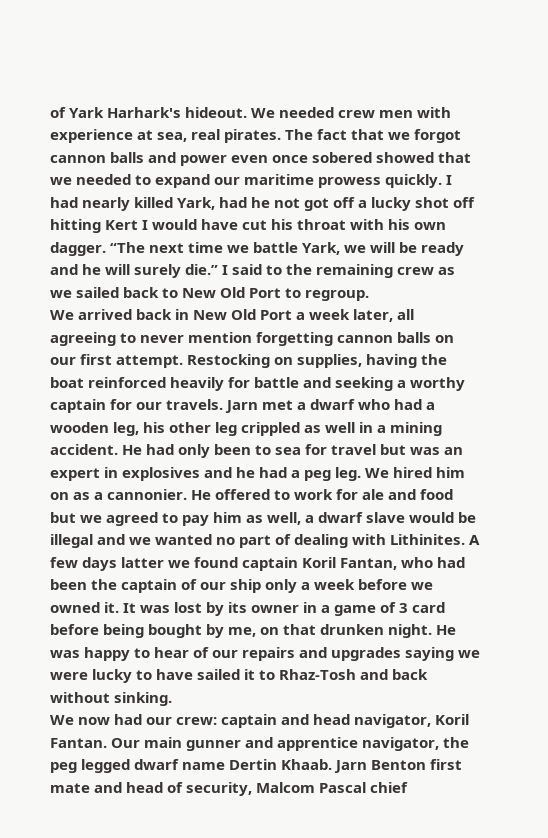of Yark Harhark's hideout. We needed crew men with experience at sea, real pirates. The fact that we forgot cannon balls and power even once sobered showed that we needed to expand our maritime prowess quickly. I had nearly killed Yark, had he not got off a lucky shot off hitting Kert I would have cut his throat with his own dagger. “The next time we battle Yark, we will be ready and he will surely die.” I said to the remaining crew as we sailed back to New Old Port to regroup.
We arrived back in New Old Port a week later, all agreeing to never mention forgetting cannon balls on our first attempt. Restocking on supplies, having the boat reinforced heavily for battle and seeking a worthy captain for our travels. Jarn met a dwarf who had a wooden leg, his other leg crippled as well in a mining accident. He had only been to sea for travel but was an expert in explosives and he had a peg leg. We hired him on as a cannonier. He offered to work for ale and food but we agreed to pay him as well, a dwarf slave would be illegal and we wanted no part of dealing with Lithinites. A few days latter we found captain Koril Fantan, who had been the captain of our ship only a week before we owned it. It was lost by its owner in a game of 3 card before being bought by me, on that drunken night. He was happy to hear of our repairs and upgrades saying we were lucky to have sailed it to Rhaz-Tosh and back without sinking.
We now had our crew: captain and head navigator, Koril Fantan. Our main gunner and apprentice navigator, the peg legged dwarf name Dertin Khaab. Jarn Benton first mate and head of security, Malcom Pascal chief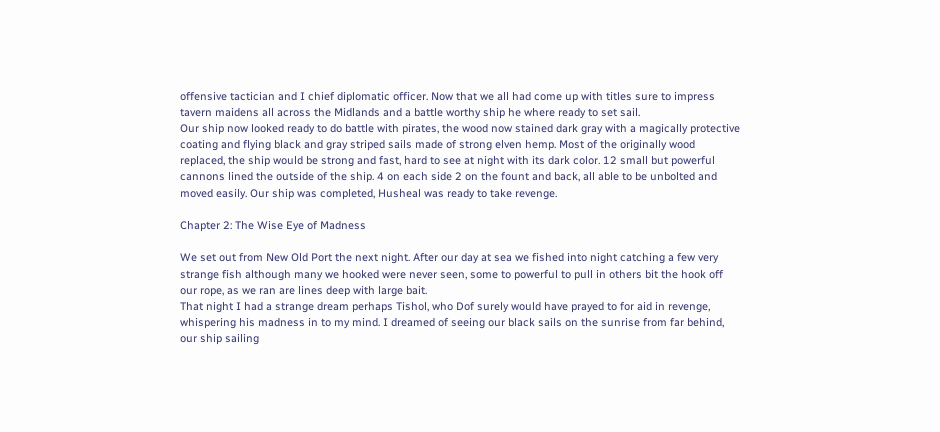offensive tactician and I chief diplomatic officer. Now that we all had come up with titles sure to impress tavern maidens all across the Midlands and a battle worthy ship he where ready to set sail.
Our ship now looked ready to do battle with pirates, the wood now stained dark gray with a magically protective coating and flying black and gray striped sails made of strong elven hemp. Most of the originally wood replaced, the ship would be strong and fast, hard to see at night with its dark color. 12 small but powerful cannons lined the outside of the ship. 4 on each side 2 on the fount and back, all able to be unbolted and moved easily. Our ship was completed, Husheal was ready to take revenge.

Chapter 2: The Wise Eye of Madness

We set out from New Old Port the next night. After our day at sea we fished into night catching a few very strange fish although many we hooked were never seen, some to powerful to pull in others bit the hook off our rope, as we ran are lines deep with large bait.
That night I had a strange dream perhaps Tishol, who Dof surely would have prayed to for aid in revenge, whispering his madness in to my mind. I dreamed of seeing our black sails on the sunrise from far behind, our ship sailing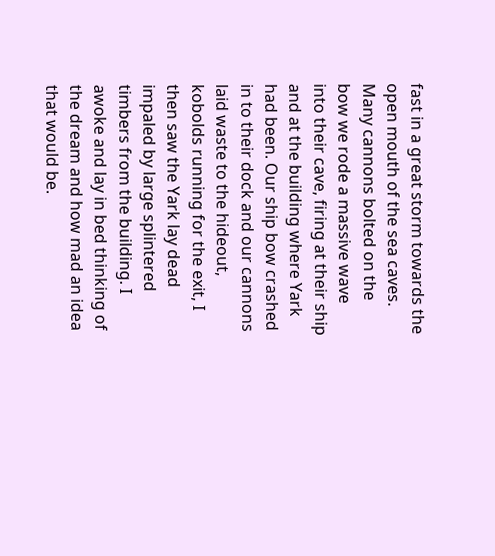fast in a great storm towards the open mouth of the sea caves. Many cannons bolted on the bow we rode a massive wave into their cave, firing at their ship and at the building where Yark had been. Our ship bow crashed in to their dock and our cannons laid waste to the hideout, kobolds running for the exit, I then saw the Yark lay dead impaled by large splintered timbers from the building. I awoke and lay in bed thinking of the dream and how mad an idea that would be.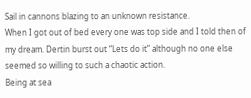Sail in cannons blazing to an unknown resistance.
When I got out of bed every one was top side and I told then of my dream. Dertin burst out “Lets do it” although no one else seemed so willing to such a chaotic action.
Being at sea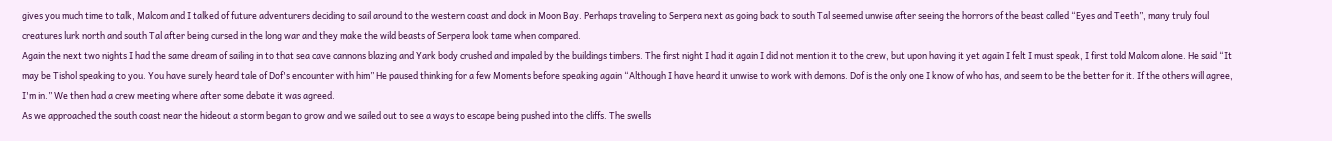gives you much time to talk, Malcom and I talked of future adventurers deciding to sail around to the western coast and dock in Moon Bay. Perhaps traveling to Serpera next as going back to south Tal seemed unwise after seeing the horrors of the beast called “Eyes and Teeth”, many truly foul creatures lurk north and south Tal after being cursed in the long war and they make the wild beasts of Serpera look tame when compared.
Again the next two nights I had the same dream of sailing in to that sea cave cannons blazing and Yark body crushed and impaled by the buildings timbers. The first night I had it again I did not mention it to the crew, but upon having it yet again I felt I must speak, I first told Malcom alone. He said “It may be Tishol speaking to you. You have surely heard tale of Dof's encounter with him” He paused thinking for a few Moments before speaking again “Although I have heard it unwise to work with demons. Dof is the only one I know of who has, and seem to be the better for it. If the others will agree, I'm in.” We then had a crew meeting where after some debate it was agreed.
As we approached the south coast near the hideout a storm began to grow and we sailed out to see a ways to escape being pushed into the cliffs. The swells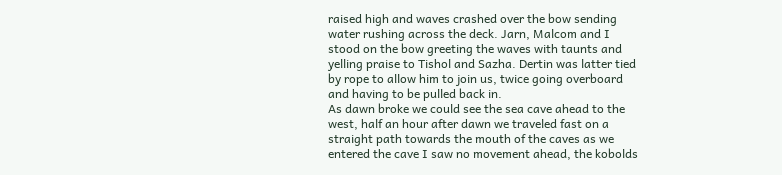raised high and waves crashed over the bow sending water rushing across the deck. Jarn, Malcom and I stood on the bow greeting the waves with taunts and yelling praise to Tishol and Sazha. Dertin was latter tied by rope to allow him to join us, twice going overboard and having to be pulled back in.
As dawn broke we could see the sea cave ahead to the west, half an hour after dawn we traveled fast on a straight path towards the mouth of the caves as we entered the cave I saw no movement ahead, the kobolds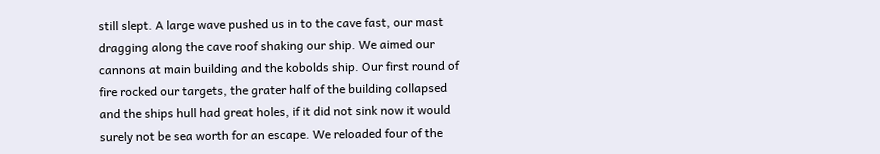still slept. A large wave pushed us in to the cave fast, our mast dragging along the cave roof shaking our ship. We aimed our cannons at main building and the kobolds ship. Our first round of fire rocked our targets, the grater half of the building collapsed and the ships hull had great holes, if it did not sink now it would surely not be sea worth for an escape. We reloaded four of the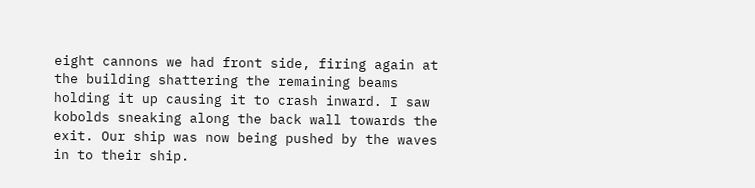eight cannons we had front side, firing again at the building shattering the remaining beams holding it up causing it to crash inward. I saw kobolds sneaking along the back wall towards the exit. Our ship was now being pushed by the waves in to their ship.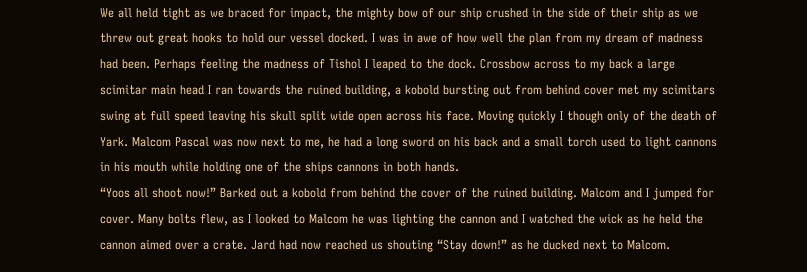We all held tight as we braced for impact, the mighty bow of our ship crushed in the side of their ship as we threw out great hooks to hold our vessel docked. I was in awe of how well the plan from my dream of madness had been. Perhaps feeling the madness of Tishol I leaped to the dock. Crossbow across to my back a large scimitar main head I ran towards the ruined building, a kobold bursting out from behind cover met my scimitars swing at full speed leaving his skull split wide open across his face. Moving quickly I though only of the death of Yark. Malcom Pascal was now next to me, he had a long sword on his back and a small torch used to light cannons in his mouth while holding one of the ships cannons in both hands.
“Yoos all shoot now!” Barked out a kobold from behind the cover of the ruined building. Malcom and I jumped for cover. Many bolts flew, as I looked to Malcom he was lighting the cannon and I watched the wick as he held the cannon aimed over a crate. Jard had now reached us shouting “Stay down!” as he ducked next to Malcom.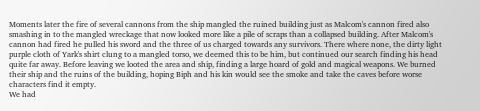Moments later the fire of several cannons from the ship mangled the ruined building just as Malcom's cannon fired also smashing in to the mangled wreckage that now looked more like a pile of scraps than a collapsed building. After Malcom's cannon had fired he pulled his sword and the three of us charged towards any survivors. There where none, the dirty light purple cloth of Yark's shirt clung to a mangled torso, we deemed this to be him, but continued our search finding his head quite far away. Before leaving we looted the area and ship, finding a large hoard of gold and magical weapons. We burned their ship and the ruins of the building, hoping Biph and his kin would see the smoke and take the caves before worse characters find it empty.
We had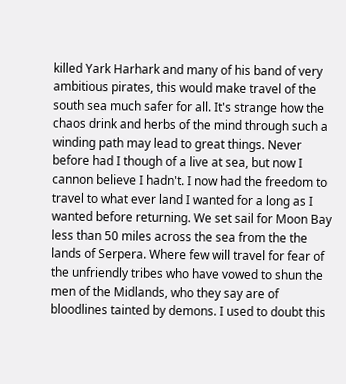killed Yark Harhark and many of his band of very ambitious pirates, this would make travel of the south sea much safer for all. It's strange how the chaos drink and herbs of the mind through such a winding path may lead to great things. Never before had I though of a live at sea, but now I cannon believe I hadn't. I now had the freedom to travel to what ever land I wanted for a long as I wanted before returning. We set sail for Moon Bay less than 50 miles across the sea from the the lands of Serpera. Where few will travel for fear of the unfriendly tribes who have vowed to shun the men of the Midlands, who they say are of bloodlines tainted by demons. I used to doubt this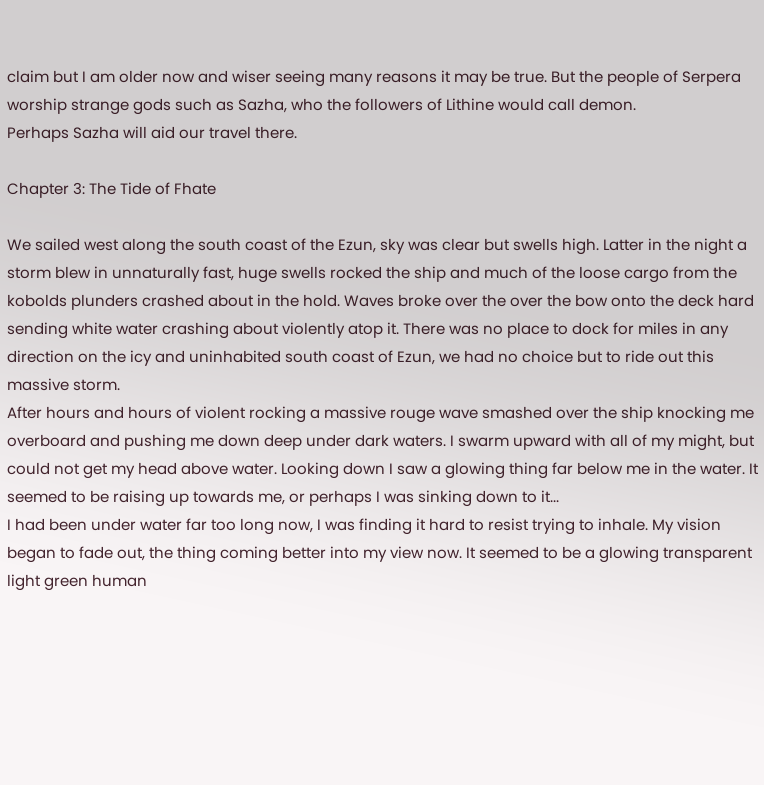claim but I am older now and wiser seeing many reasons it may be true. But the people of Serpera worship strange gods such as Sazha, who the followers of Lithine would call demon.
Perhaps Sazha will aid our travel there.

Chapter 3: The Tide of Fhate

We sailed west along the south coast of the Ezun, sky was clear but swells high. Latter in the night a storm blew in unnaturally fast, huge swells rocked the ship and much of the loose cargo from the kobolds plunders crashed about in the hold. Waves broke over the over the bow onto the deck hard sending white water crashing about violently atop it. There was no place to dock for miles in any direction on the icy and uninhabited south coast of Ezun, we had no choice but to ride out this massive storm.
After hours and hours of violent rocking a massive rouge wave smashed over the ship knocking me overboard and pushing me down deep under dark waters. I swarm upward with all of my might, but could not get my head above water. Looking down I saw a glowing thing far below me in the water. It seemed to be raising up towards me, or perhaps I was sinking down to it...
I had been under water far too long now, I was finding it hard to resist trying to inhale. My vision began to fade out, the thing coming better into my view now. It seemed to be a glowing transparent light green human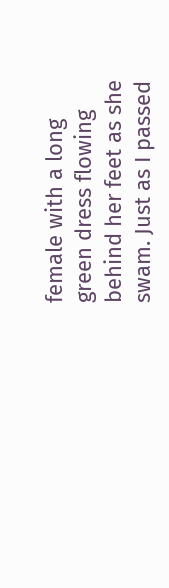female with a long green dress flowing behind her feet as she swam. Just as I passed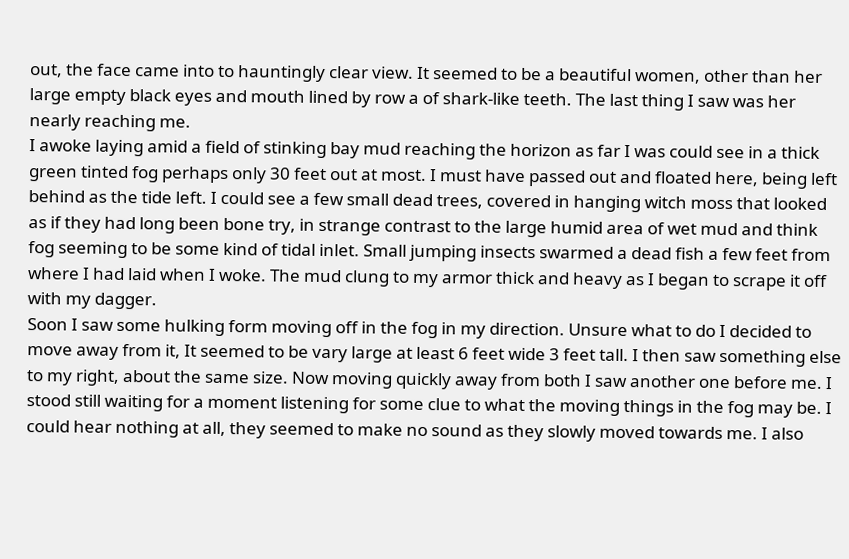out, the face came into to hauntingly clear view. It seemed to be a beautiful women, other than her large empty black eyes and mouth lined by row a of shark-like teeth. The last thing I saw was her nearly reaching me.
I awoke laying amid a field of stinking bay mud reaching the horizon as far I was could see in a thick green tinted fog perhaps only 30 feet out at most. I must have passed out and floated here, being left behind as the tide left. I could see a few small dead trees, covered in hanging witch moss that looked as if they had long been bone try, in strange contrast to the large humid area of wet mud and think fog seeming to be some kind of tidal inlet. Small jumping insects swarmed a dead fish a few feet from where I had laid when I woke. The mud clung to my armor thick and heavy as I began to scrape it off with my dagger.
Soon I saw some hulking form moving off in the fog in my direction. Unsure what to do I decided to move away from it, It seemed to be vary large at least 6 feet wide 3 feet tall. I then saw something else to my right, about the same size. Now moving quickly away from both I saw another one before me. I stood still waiting for a moment listening for some clue to what the moving things in the fog may be. I could hear nothing at all, they seemed to make no sound as they slowly moved towards me. I also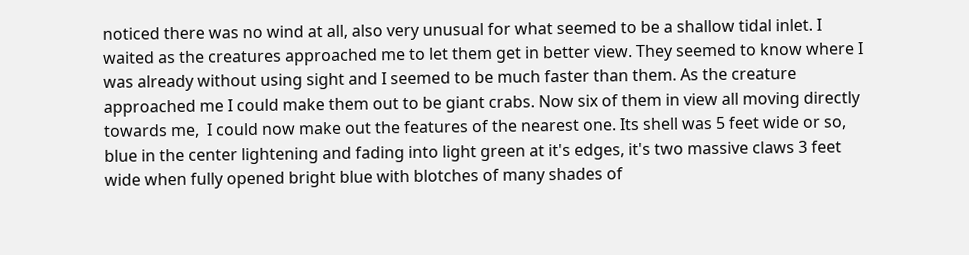noticed there was no wind at all, also very unusual for what seemed to be a shallow tidal inlet. I waited as the creatures approached me to let them get in better view. They seemed to know where I was already without using sight and I seemed to be much faster than them. As the creature approached me I could make them out to be giant crabs. Now six of them in view all moving directly towards me,  I could now make out the features of the nearest one. Its shell was 5 feet wide or so, blue in the center lightening and fading into light green at it's edges, it's two massive claws 3 feet wide when fully opened bright blue with blotches of many shades of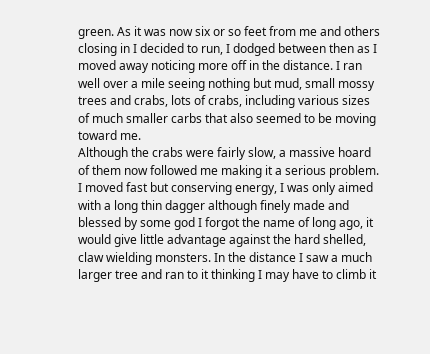green. As it was now six or so feet from me and others closing in I decided to run, I dodged between then as I moved away noticing more off in the distance. I ran well over a mile seeing nothing but mud, small mossy trees and crabs, lots of crabs, including various sizes of much smaller carbs that also seemed to be moving toward me.
Although the crabs were fairly slow, a massive hoard of them now followed me making it a serious problem. I moved fast but conserving energy, I was only aimed with a long thin dagger although finely made and blessed by some god I forgot the name of long ago, it would give little advantage against the hard shelled, claw wielding monsters. In the distance I saw a much larger tree and ran to it thinking I may have to climb it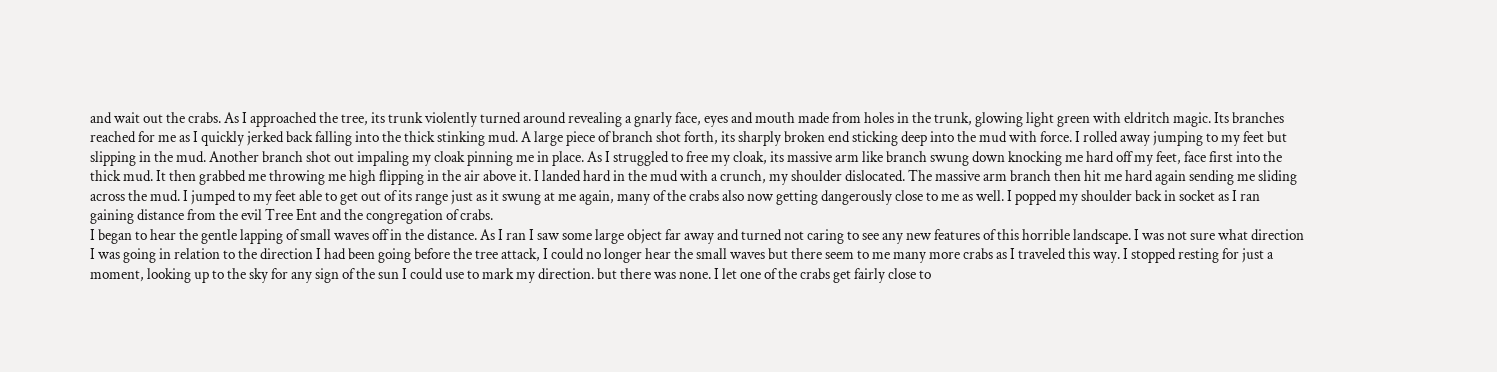and wait out the crabs. As I approached the tree, its trunk violently turned around revealing a gnarly face, eyes and mouth made from holes in the trunk, glowing light green with eldritch magic. Its branches reached for me as I quickly jerked back falling into the thick stinking mud. A large piece of branch shot forth, its sharply broken end sticking deep into the mud with force. I rolled away jumping to my feet but slipping in the mud. Another branch shot out impaling my cloak pinning me in place. As I struggled to free my cloak, its massive arm like branch swung down knocking me hard off my feet, face first into the thick mud. It then grabbed me throwing me high flipping in the air above it. I landed hard in the mud with a crunch, my shoulder dislocated. The massive arm branch then hit me hard again sending me sliding across the mud. I jumped to my feet able to get out of its range just as it swung at me again, many of the crabs also now getting dangerously close to me as well. I popped my shoulder back in socket as I ran gaining distance from the evil Tree Ent and the congregation of crabs.
I began to hear the gentle lapping of small waves off in the distance. As I ran I saw some large object far away and turned not caring to see any new features of this horrible landscape. I was not sure what direction I was going in relation to the direction I had been going before the tree attack, I could no longer hear the small waves but there seem to me many more crabs as I traveled this way. I stopped resting for just a moment, looking up to the sky for any sign of the sun I could use to mark my direction. but there was none. I let one of the crabs get fairly close to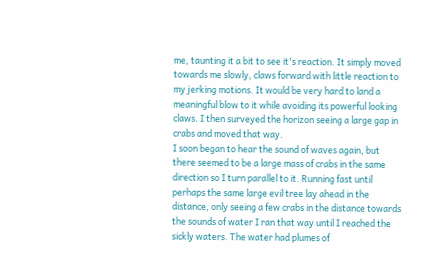me, taunting it a bit to see it's reaction. It simply moved towards me slowly, claws forward with little reaction to my jerking motions. It would be very hard to land a meaningful blow to it while avoiding its powerful looking claws. I then surveyed the horizon seeing a large gap in crabs and moved that way.
I soon began to hear the sound of waves again, but there seemed to be a large mass of crabs in the same direction so I turn parallel to it. Running fast until perhaps the same large evil tree lay ahead in the distance, only seeing a few crabs in the distance towards the sounds of water I ran that way until I reached the sickly waters. The water had plumes of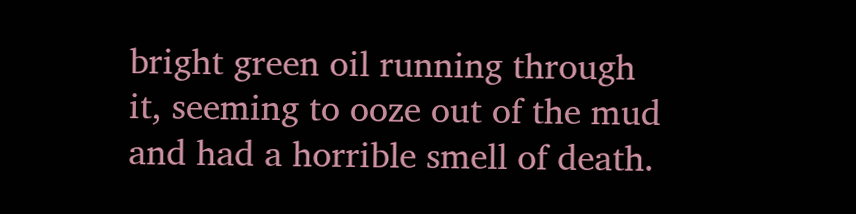bright green oil running through it, seeming to ooze out of the mud and had a horrible smell of death.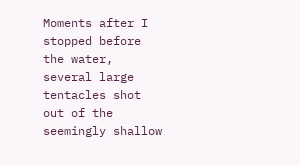Moments after I stopped before the water, several large tentacles shot out of the seemingly shallow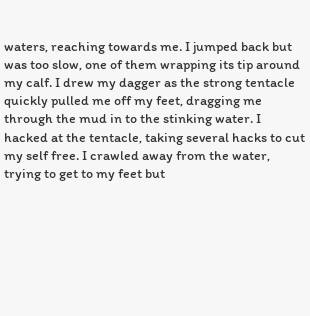waters, reaching towards me. I jumped back but was too slow, one of them wrapping its tip around my calf. I drew my dagger as the strong tentacle quickly pulled me off my feet, dragging me through the mud in to the stinking water. I hacked at the tentacle, taking several hacks to cut my self free. I crawled away from the water, trying to get to my feet but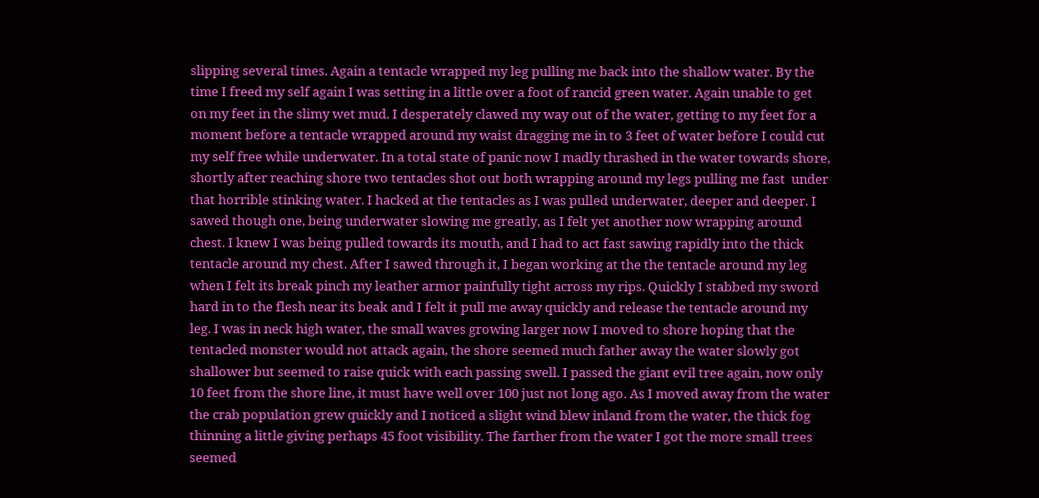slipping several times. Again a tentacle wrapped my leg pulling me back into the shallow water. By the time I freed my self again I was setting in a little over a foot of rancid green water. Again unable to get on my feet in the slimy wet mud. I desperately clawed my way out of the water, getting to my feet for a moment before a tentacle wrapped around my waist dragging me in to 3 feet of water before I could cut my self free while underwater. In a total state of panic now I madly thrashed in the water towards shore, shortly after reaching shore two tentacles shot out both wrapping around my legs pulling me fast  under that horrible stinking water. I hacked at the tentacles as I was pulled underwater, deeper and deeper. I sawed though one, being underwater slowing me greatly, as I felt yet another now wrapping around chest. I knew I was being pulled towards its mouth, and I had to act fast sawing rapidly into the thick tentacle around my chest. After I sawed through it, I began working at the the tentacle around my leg when I felt its break pinch my leather armor painfully tight across my rips. Quickly I stabbed my sword hard in to the flesh near its beak and I felt it pull me away quickly and release the tentacle around my leg. I was in neck high water, the small waves growing larger now I moved to shore hoping that the tentacled monster would not attack again, the shore seemed much father away the water slowly got shallower but seemed to raise quick with each passing swell. I passed the giant evil tree again, now only 10 feet from the shore line, it must have well over 100 just not long ago. As I moved away from the water the crab population grew quickly and I noticed a slight wind blew inland from the water, the thick fog thinning a little giving perhaps 45 foot visibility. The farther from the water I got the more small trees seemed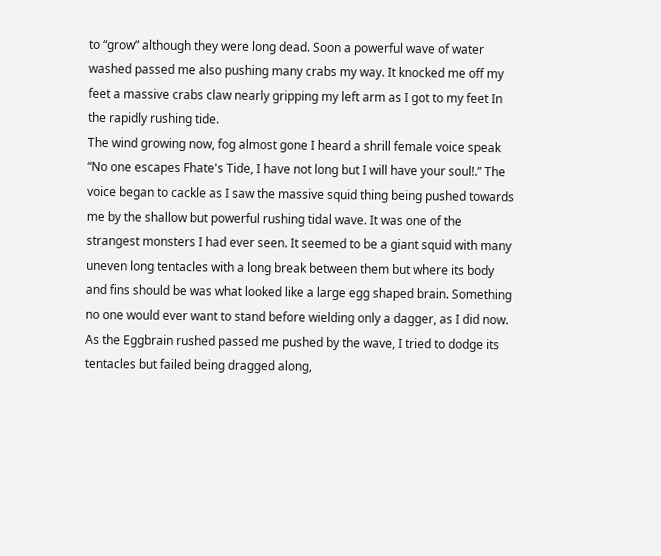to “grow” although they were long dead. Soon a powerful wave of water washed passed me also pushing many crabs my way. It knocked me off my feet a massive crabs claw nearly gripping my left arm as I got to my feet In the rapidly rushing tide.
The wind growing now, fog almost gone I heard a shrill female voice speak “No one escapes Fhate's Tide, I have not long but I will have your soul!.” The voice began to cackle as I saw the massive squid thing being pushed towards me by the shallow but powerful rushing tidal wave. It was one of the strangest monsters I had ever seen. It seemed to be a giant squid with many uneven long tentacles with a long break between them but where its body and fins should be was what looked like a large egg shaped brain. Something no one would ever want to stand before wielding only a dagger, as I did now.
As the Eggbrain rushed passed me pushed by the wave, I tried to dodge its tentacles but failed being dragged along,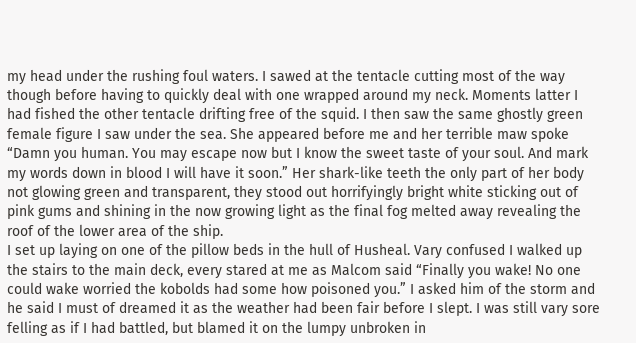my head under the rushing foul waters. I sawed at the tentacle cutting most of the way though before having to quickly deal with one wrapped around my neck. Moments latter I had fished the other tentacle drifting free of the squid. I then saw the same ghostly green female figure I saw under the sea. She appeared before me and her terrible maw spoke “Damn you human. You may escape now but I know the sweet taste of your soul. And mark my words down in blood I will have it soon.” Her shark-like teeth the only part of her body not glowing green and transparent, they stood out horrifyingly bright white sticking out of pink gums and shining in the now growing light as the final fog melted away revealing the roof of the lower area of the ship.
I set up laying on one of the pillow beds in the hull of Husheal. Vary confused I walked up the stairs to the main deck, every stared at me as Malcom said “Finally you wake! No one could wake worried the kobolds had some how poisoned you.” I asked him of the storm and he said I must of dreamed it as the weather had been fair before I slept. I was still vary sore felling as if I had battled, but blamed it on the lumpy unbroken in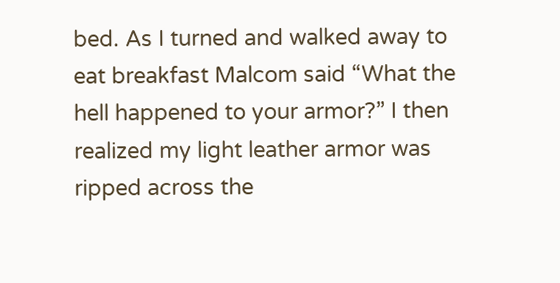bed. As I turned and walked away to eat breakfast Malcom said “What the hell happened to your armor?” I then realized my light leather armor was ripped across the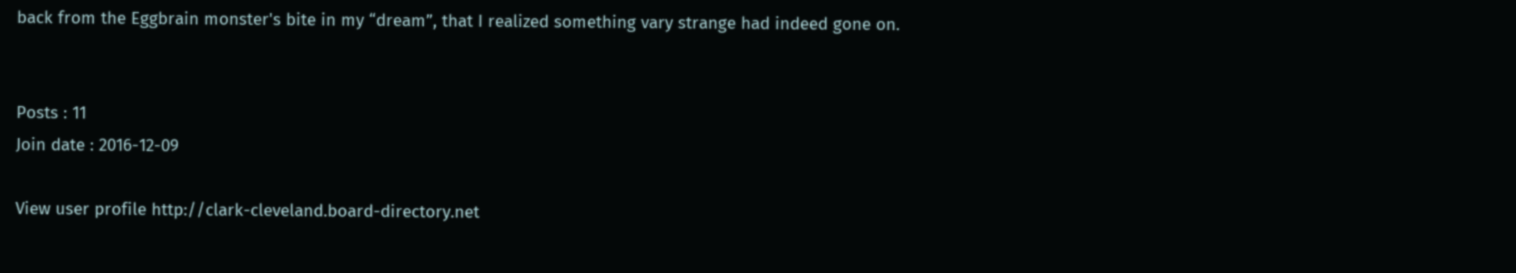back from the Eggbrain monster's bite in my “dream”, that I realized something vary strange had indeed gone on.


Posts : 11
Join date : 2016-12-09

View user profile http://clark-cleveland.board-directory.net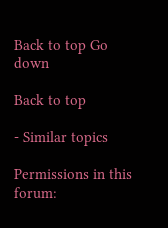Back to top Go down

Back to top

- Similar topics

Permissions in this forum: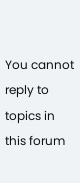You cannot reply to topics in this forum